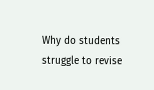Why do students struggle to revise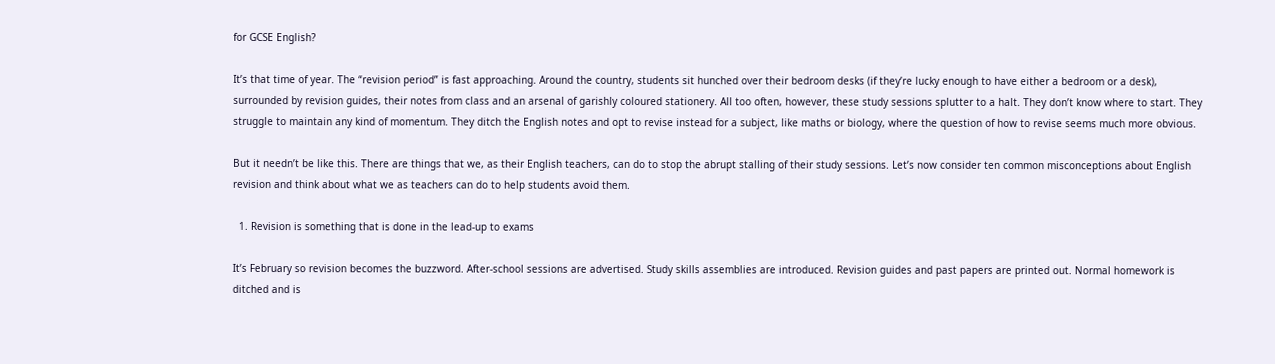for GCSE English?

It’s that time of year. The “revision period” is fast approaching. Around the country, students sit hunched over their bedroom desks (if they’re lucky enough to have either a bedroom or a desk), surrounded by revision guides, their notes from class and an arsenal of garishly coloured stationery. All too often, however, these study sessions splutter to a halt. They don’t know where to start. They struggle to maintain any kind of momentum. They ditch the English notes and opt to revise instead for a subject, like maths or biology, where the question of how to revise seems much more obvious.

But it needn’t be like this. There are things that we, as their English teachers, can do to stop the abrupt stalling of their study sessions. Let’s now consider ten common misconceptions about English revision and think about what we as teachers can do to help students avoid them.

  1. Revision is something that is done in the lead-up to exams

It’s February so revision becomes the buzzword. After-school sessions are advertised. Study skills assemblies are introduced. Revision guides and past papers are printed out. Normal homework is ditched and is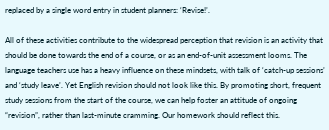replaced by a single word entry in student planners: ‘Revise!’.

All of these activities contribute to the widespread perception that revision is an activity that should be done towards the end of a course, or as an end-of-unit assessment looms. The language teachers use has a heavy influence on these mindsets, with talk of ‘catch-up sessions’ and ‘study leave’. Yet English revision should not look like this. By promoting short, frequent study sessions from the start of the course, we can help foster an attitude of ongoing “revision”, rather than last-minute cramming. Our homework should reflect this.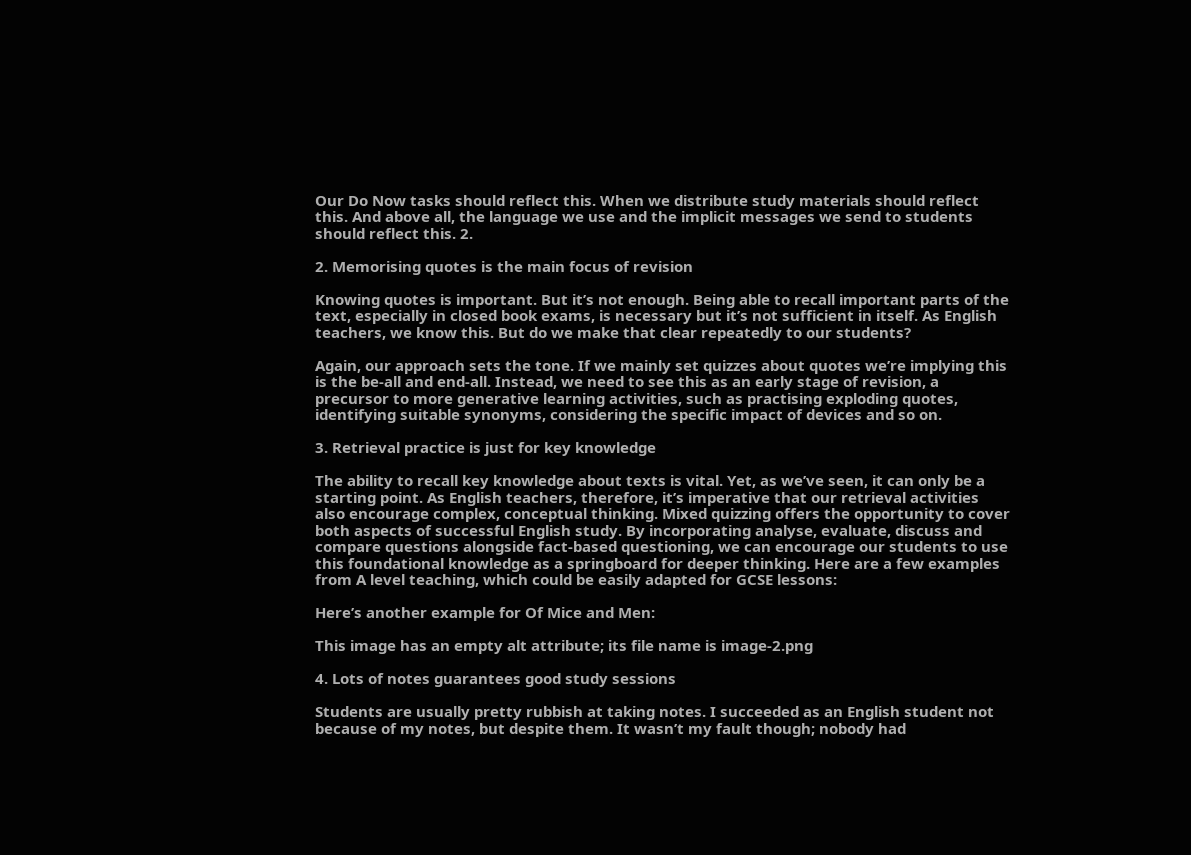Our Do Now tasks should reflect this. When we distribute study materials should reflect this. And above all, the language we use and the implicit messages we send to students should reflect this. 2.

2. Memorising quotes is the main focus of revision

Knowing quotes is important. But it’s not enough. Being able to recall important parts of the text, especially in closed book exams, is necessary but it’s not sufficient in itself. As English teachers, we know this. But do we make that clear repeatedly to our students?

Again, our approach sets the tone. If we mainly set quizzes about quotes we’re implying this is the be-all and end-all. Instead, we need to see this as an early stage of revision, a precursor to more generative learning activities, such as practising exploding quotes, identifying suitable synonyms, considering the specific impact of devices and so on.

3. Retrieval practice is just for key knowledge

The ability to recall key knowledge about texts is vital. Yet, as we’ve seen, it can only be a starting point. As English teachers, therefore, it’s imperative that our retrieval activities also encourage complex, conceptual thinking. Mixed quizzing offers the opportunity to cover both aspects of successful English study. By incorporating analyse, evaluate, discuss and compare questions alongside fact-based questioning, we can encourage our students to use this foundational knowledge as a springboard for deeper thinking. Here are a few examples from A level teaching, which could be easily adapted for GCSE lessons:

Here’s another example for Of Mice and Men:

This image has an empty alt attribute; its file name is image-2.png

4. Lots of notes guarantees good study sessions

Students are usually pretty rubbish at taking notes. I succeeded as an English student not because of my notes, but despite them. It wasn’t my fault though; nobody had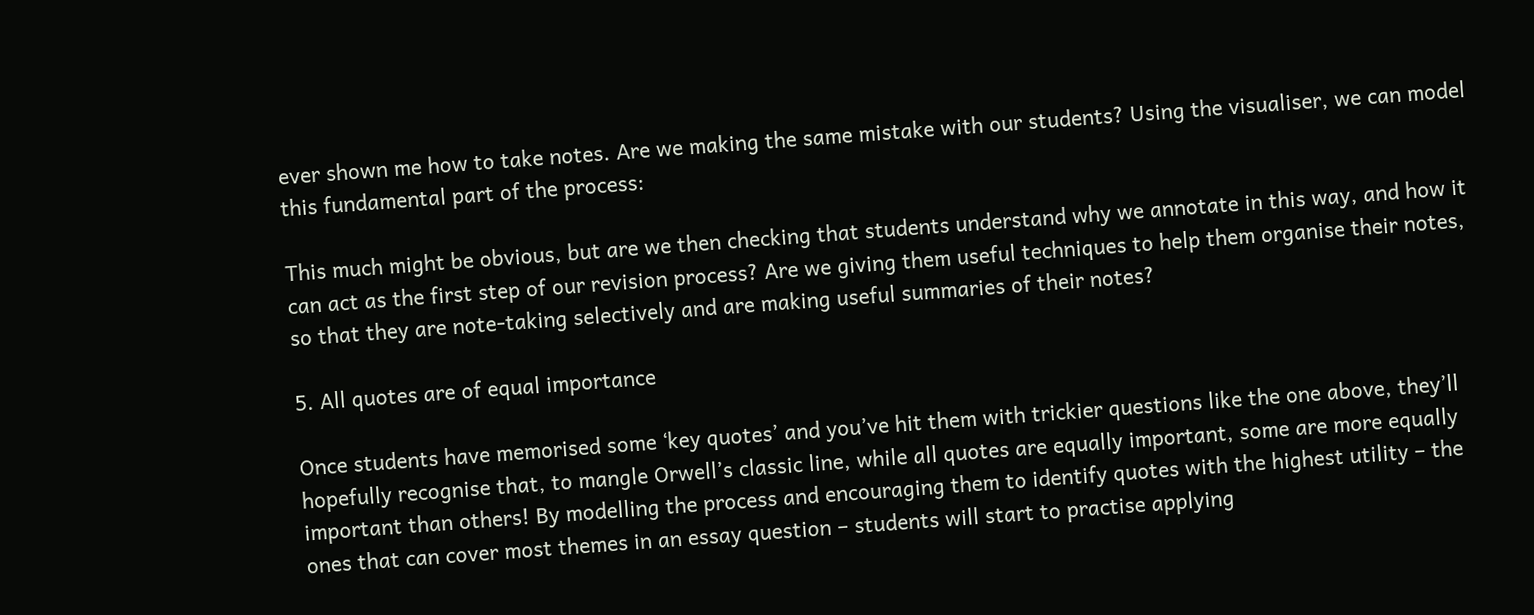ever shown me how to take notes. Are we making the same mistake with our students? Using the visualiser, we can model this fundamental part of the process:

This much might be obvious, but are we then checking that students understand why we annotate in this way, and how it can act as the first step of our revision process? Are we giving them useful techniques to help them organise their notes, so that they are note-taking selectively and are making useful summaries of their notes?

5. All quotes are of equal importance

Once students have memorised some ‘key quotes’ and you’ve hit them with trickier questions like the one above, they’ll hopefully recognise that, to mangle Orwell’s classic line, while all quotes are equally important, some are more equally important than others! By modelling the process and encouraging them to identify quotes with the highest utility – the ones that can cover most themes in an essay question – students will start to practise applying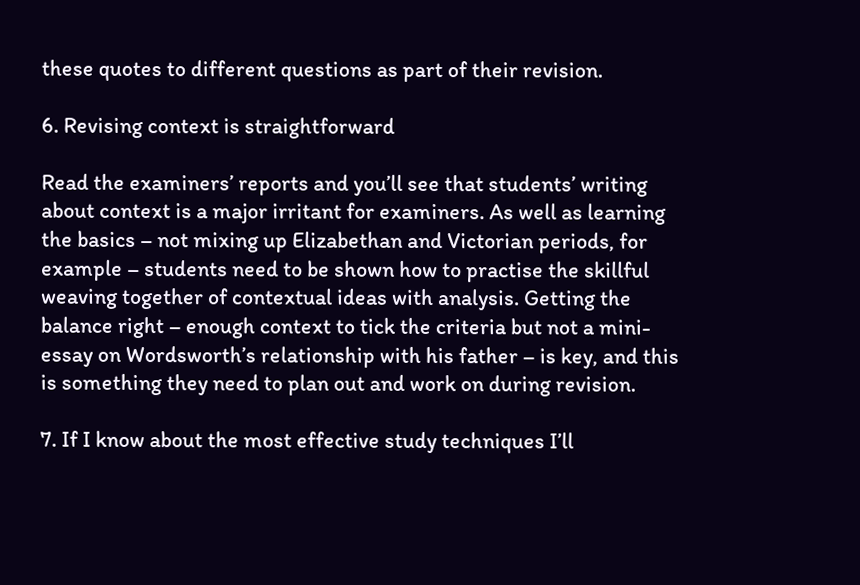these quotes to different questions as part of their revision.

6. Revising context is straightforward

Read the examiners’ reports and you’ll see that students’ writing about context is a major irritant for examiners. As well as learning the basics – not mixing up Elizabethan and Victorian periods, for example – students need to be shown how to practise the skillful weaving together of contextual ideas with analysis. Getting the balance right – enough context to tick the criteria but not a mini-essay on Wordsworth’s relationship with his father – is key, and this is something they need to plan out and work on during revision.

7. If I know about the most effective study techniques I’ll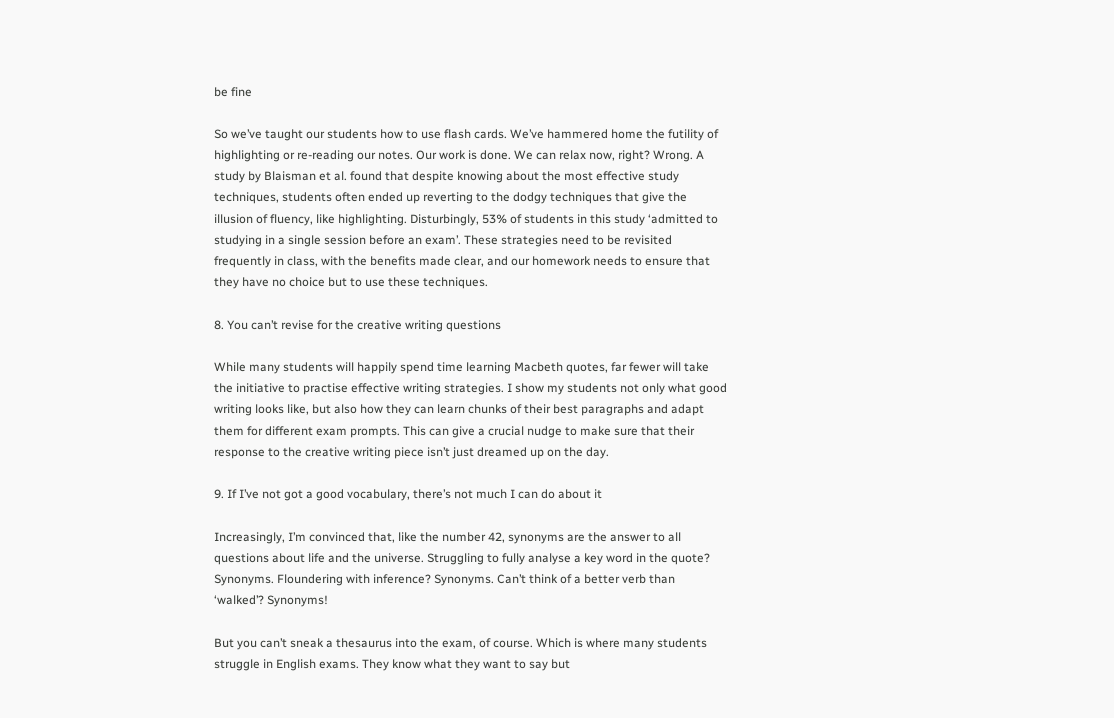be fine

So we’ve taught our students how to use flash cards. We’ve hammered home the futility of highlighting or re-reading our notes. Our work is done. We can relax now, right? Wrong. A study by Blaisman et al. found that despite knowing about the most effective study techniques, students often ended up reverting to the dodgy techniques that give the illusion of fluency, like highlighting. Disturbingly, 53% of students in this study ‘admitted to studying in a single session before an exam’. These strategies need to be revisited frequently in class, with the benefits made clear, and our homework needs to ensure that they have no choice but to use these techniques.

8. You can’t revise for the creative writing questions

While many students will happily spend time learning Macbeth quotes, far fewer will take the initiative to practise effective writing strategies. I show my students not only what good writing looks like, but also how they can learn chunks of their best paragraphs and adapt them for different exam prompts. This can give a crucial nudge to make sure that their response to the creative writing piece isn’t just dreamed up on the day.

9. If I’ve not got a good vocabulary, there’s not much I can do about it

Increasingly, I’m convinced that, like the number 42, synonyms are the answer to all questions about life and the universe. Struggling to fully analyse a key word in the quote? Synonyms. Floundering with inference? Synonyms. Can’t think of a better verb than ‘walked’? Synonyms!

But you can’t sneak a thesaurus into the exam, of course. Which is where many students struggle in English exams. They know what they want to say but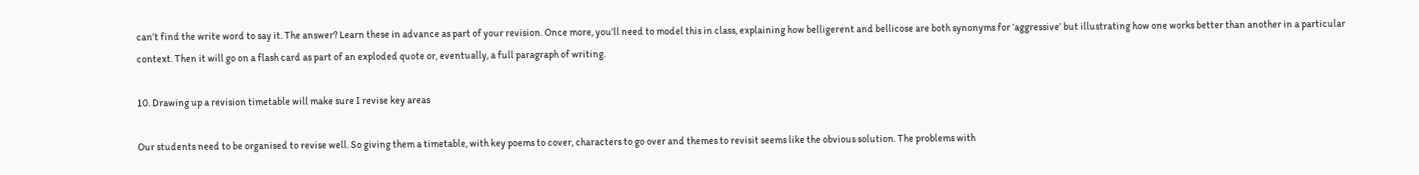can’t find the write word to say it. The answer? Learn these in advance as part of your revision. Once more, you’ll need to model this in class, explaining how belligerent and bellicose are both synonyms for ‘aggressive’ but illustrating how one works better than another in a particular context. Then it will go on a flash card as part of an exploded quote or, eventually, a full paragraph of writing.

10. Drawing up a revision timetable will make sure I revise key areas

Our students need to be organised to revise well. So giving them a timetable, with key poems to cover, characters to go over and themes to revisit seems like the obvious solution. The problems with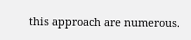this approach are numerous.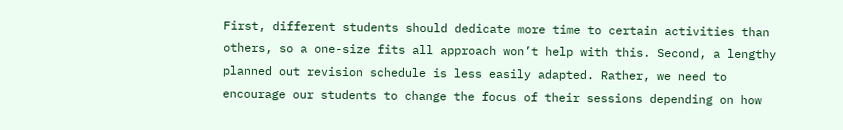First, different students should dedicate more time to certain activities than others, so a one-size fits all approach won’t help with this. Second, a lengthy planned out revision schedule is less easily adapted. Rather, we need to encourage our students to change the focus of their sessions depending on how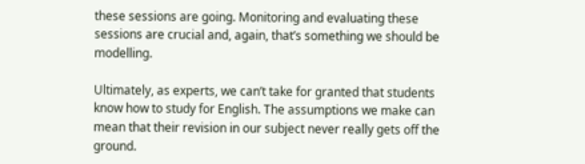these sessions are going. Monitoring and evaluating these sessions are crucial and, again, that’s something we should be modelling.

Ultimately, as experts, we can’t take for granted that students know how to study for English. The assumptions we make can mean that their revision in our subject never really gets off the ground.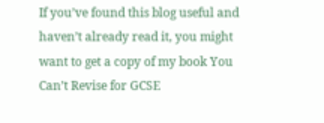If you’ve found this blog useful and haven’t already read it, you might want to get a copy of my book You Can’t Revise for GCSE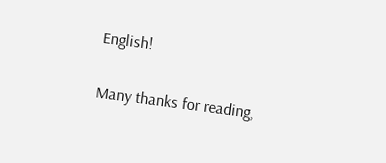English!

Many thanks for reading,